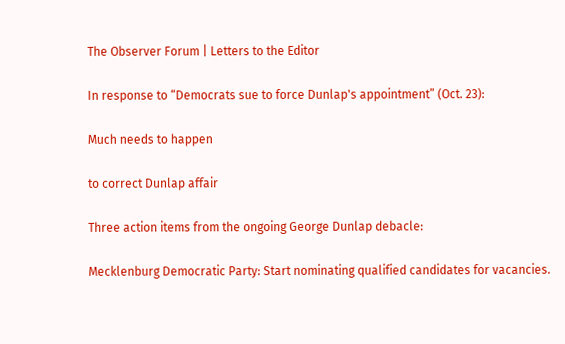The Observer Forum | Letters to the Editor

In response to “Democrats sue to force Dunlap's appointment” (Oct. 23):

Much needs to happen

to correct Dunlap affair

Three action items from the ongoing George Dunlap debacle:

Mecklenburg Democratic Party: Start nominating qualified candidates for vacancies.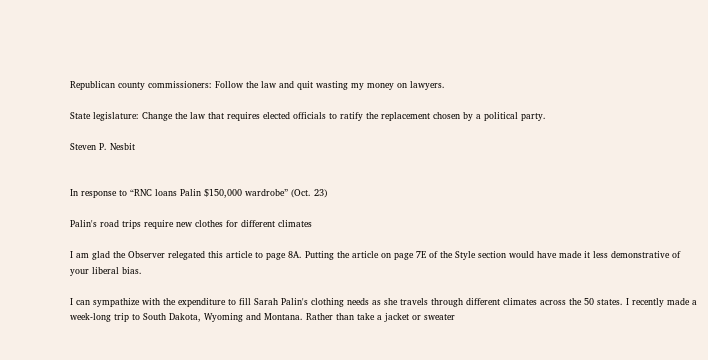Republican county commissioners: Follow the law and quit wasting my money on lawyers.

State legislature: Change the law that requires elected officials to ratify the replacement chosen by a political party.

Steven P. Nesbit


In response to “RNC loans Palin $150,000 wardrobe” (Oct. 23)

Palin's road trips require new clothes for different climates

I am glad the Observer relegated this article to page 8A. Putting the article on page 7E of the Style section would have made it less demonstrative of your liberal bias.

I can sympathize with the expenditure to fill Sarah Palin's clothing needs as she travels through different climates across the 50 states. I recently made a week-long trip to South Dakota, Wyoming and Montana. Rather than take a jacket or sweater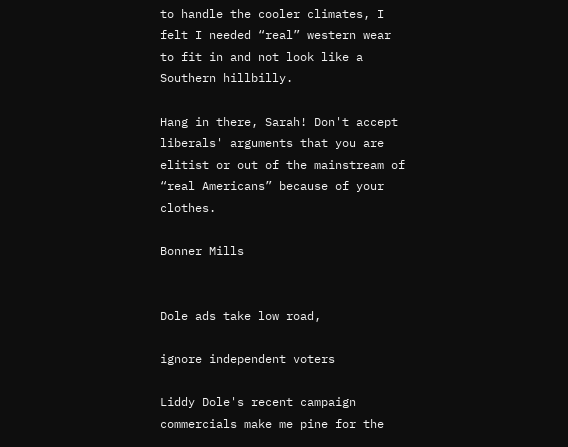to handle the cooler climates, I felt I needed “real” western wear to fit in and not look like a Southern hillbilly.

Hang in there, Sarah! Don't accept liberals' arguments that you are elitist or out of the mainstream of “real Americans” because of your clothes.

Bonner Mills


Dole ads take low road,

ignore independent voters

Liddy Dole's recent campaign commercials make me pine for the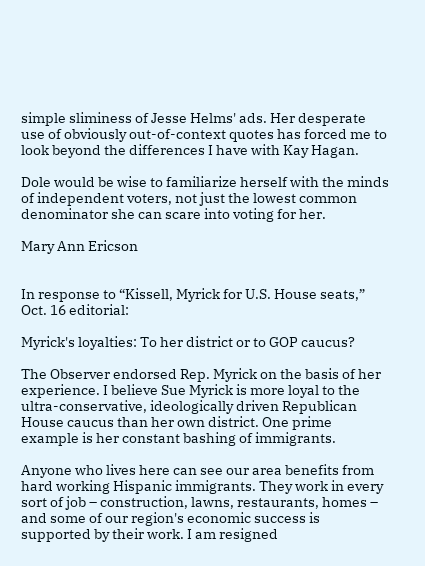simple sliminess of Jesse Helms' ads. Her desperate use of obviously out-of-context quotes has forced me to look beyond the differences I have with Kay Hagan.

Dole would be wise to familiarize herself with the minds of independent voters, not just the lowest common denominator she can scare into voting for her.

Mary Ann Ericson


In response to “Kissell, Myrick for U.S. House seats,” Oct. 16 editorial:

Myrick's loyalties: To her district or to GOP caucus?

The Observer endorsed Rep. Myrick on the basis of her experience. I believe Sue Myrick is more loyal to the ultra-conservative, ideologically driven Republican House caucus than her own district. One prime example is her constant bashing of immigrants.

Anyone who lives here can see our area benefits from hard working Hispanic immigrants. They work in every sort of job – construction, lawns, restaurants, homes – and some of our region's economic success is supported by their work. I am resigned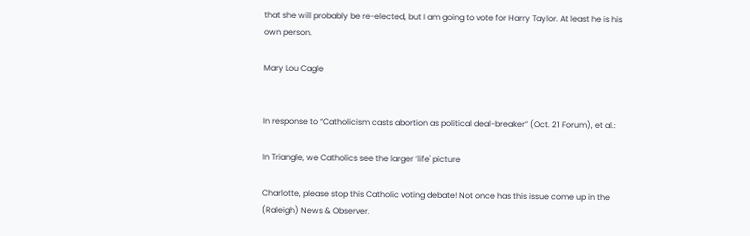that she will probably be re-elected, but I am going to vote for Harry Taylor. At least he is his own person.

Mary Lou Cagle


In response to “Catholicism casts abortion as political deal-breaker” (Oct. 21 Forum), et al.:

In Triangle, we Catholics see the larger ‘life' picture

Charlotte, please stop this Catholic voting debate! Not once has this issue come up in the (Raleigh) News & Observer.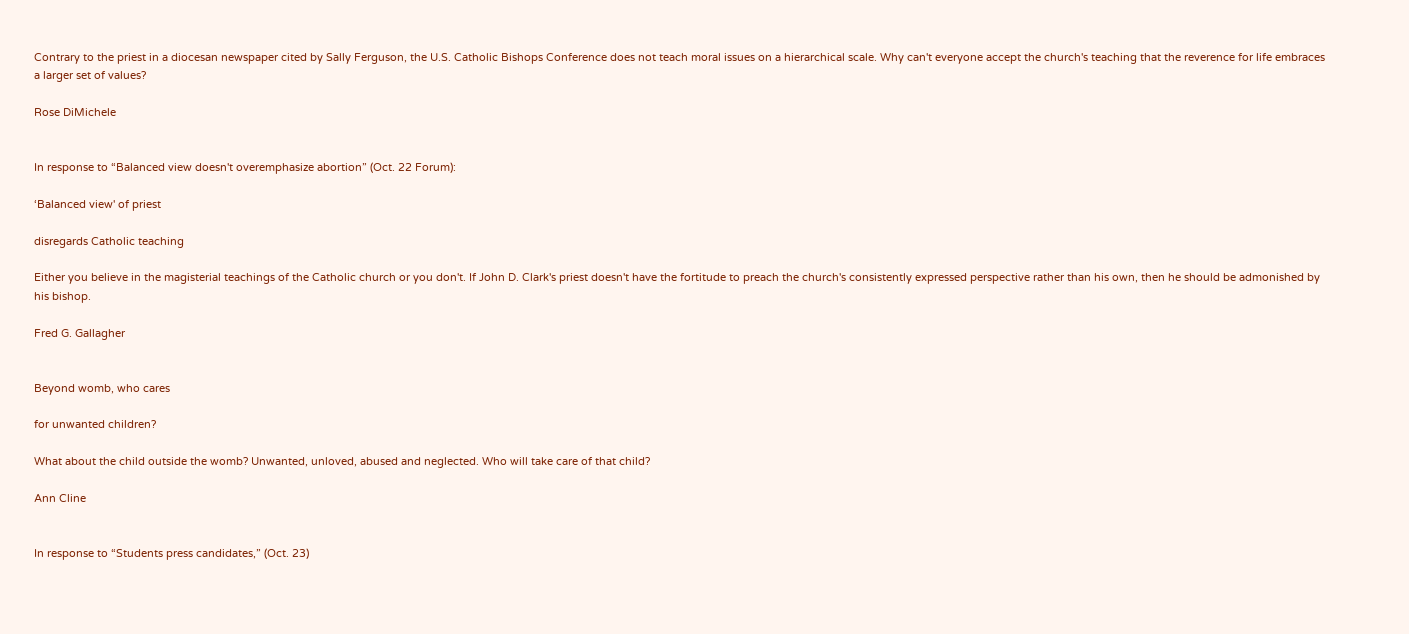Contrary to the priest in a diocesan newspaper cited by Sally Ferguson, the U.S. Catholic Bishops Conference does not teach moral issues on a hierarchical scale. Why can't everyone accept the church's teaching that the reverence for life embraces a larger set of values?

Rose DiMichele


In response to “Balanced view doesn't overemphasize abortion” (Oct. 22 Forum):

‘Balanced view' of priest

disregards Catholic teaching

Either you believe in the magisterial teachings of the Catholic church or you don't. If John D. Clark's priest doesn't have the fortitude to preach the church's consistently expressed perspective rather than his own, then he should be admonished by his bishop.

Fred G. Gallagher


Beyond womb, who cares

for unwanted children?

What about the child outside the womb? Unwanted, unloved, abused and neglected. Who will take care of that child?

Ann Cline


In response to “Students press candidates,” (Oct. 23)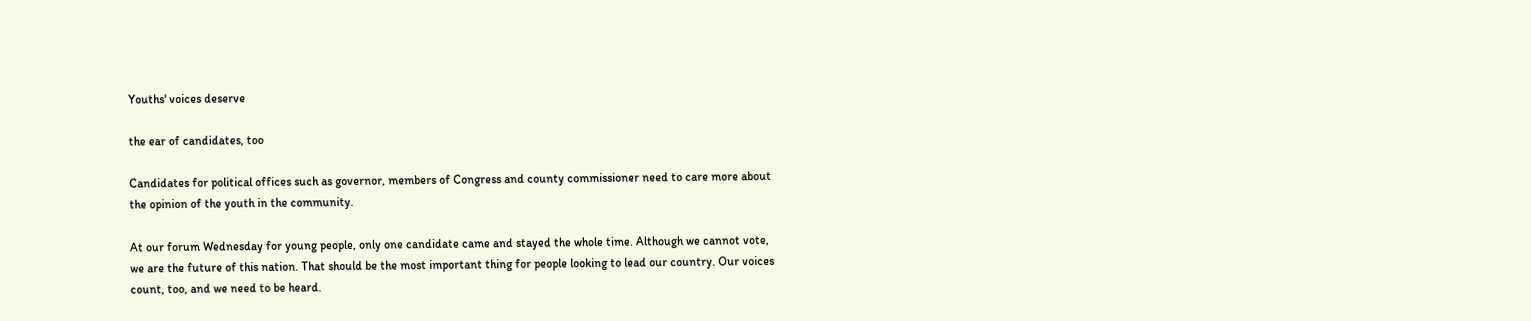Youths' voices deserve

the ear of candidates, too

Candidates for political offices such as governor, members of Congress and county commissioner need to care more about the opinion of the youth in the community.

At our forum Wednesday for young people, only one candidate came and stayed the whole time. Although we cannot vote, we are the future of this nation. That should be the most important thing for people looking to lead our country. Our voices count, too, and we need to be heard.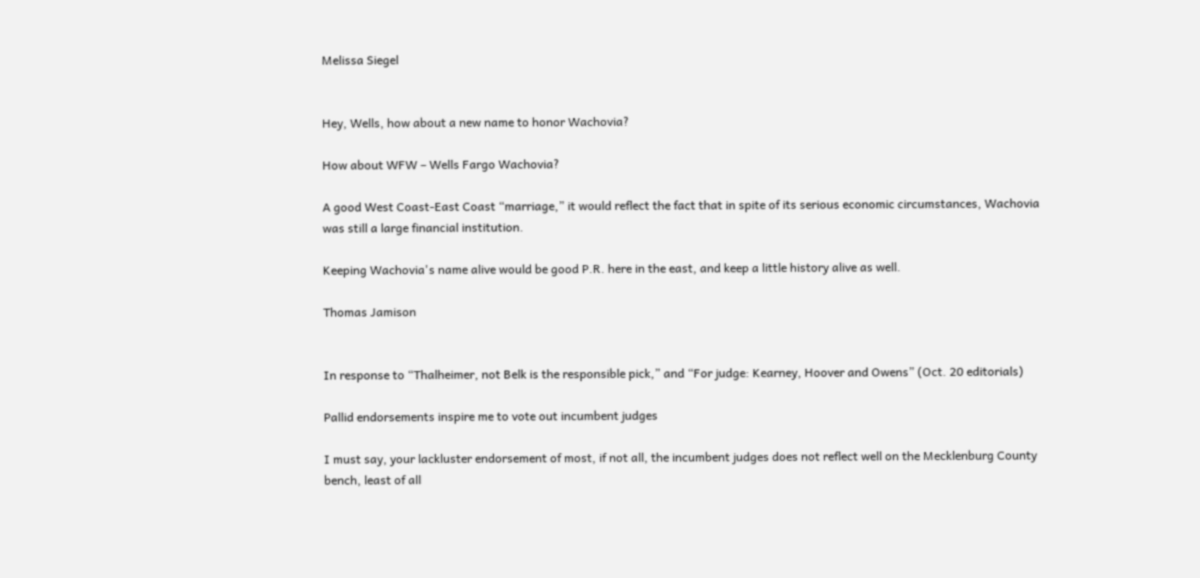Melissa Siegel


Hey, Wells, how about a new name to honor Wachovia?

How about WFW – Wells Fargo Wachovia?

A good West Coast-East Coast “marriage,” it would reflect the fact that in spite of its serious economic circumstances, Wachovia was still a large financial institution.

Keeping Wachovia's name alive would be good P.R. here in the east, and keep a little history alive as well.

Thomas Jamison


In response to “Thalheimer, not Belk is the responsible pick,” and “For judge: Kearney, Hoover and Owens” (Oct. 20 editorials)

Pallid endorsements inspire me to vote out incumbent judges

I must say, your lackluster endorsement of most, if not all, the incumbent judges does not reflect well on the Mecklenburg County bench, least of all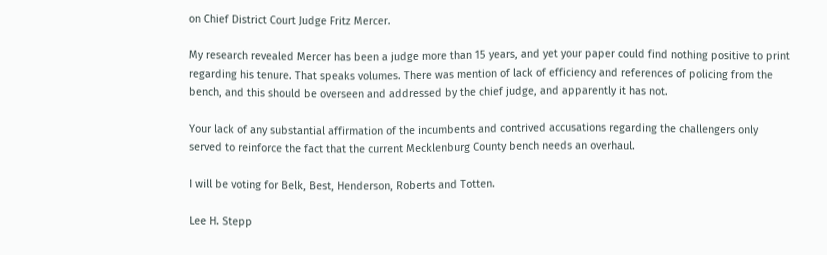on Chief District Court Judge Fritz Mercer.

My research revealed Mercer has been a judge more than 15 years, and yet your paper could find nothing positive to print regarding his tenure. That speaks volumes. There was mention of lack of efficiency and references of policing from the bench, and this should be overseen and addressed by the chief judge, and apparently it has not.

Your lack of any substantial affirmation of the incumbents and contrived accusations regarding the challengers only served to reinforce the fact that the current Mecklenburg County bench needs an overhaul.

I will be voting for Belk, Best, Henderson, Roberts and Totten.

Lee H. Stepp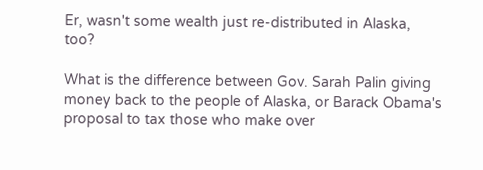Er, wasn't some wealth just re-distributed in Alaska, too?

What is the difference between Gov. Sarah Palin giving money back to the people of Alaska, or Barack Obama's proposal to tax those who make over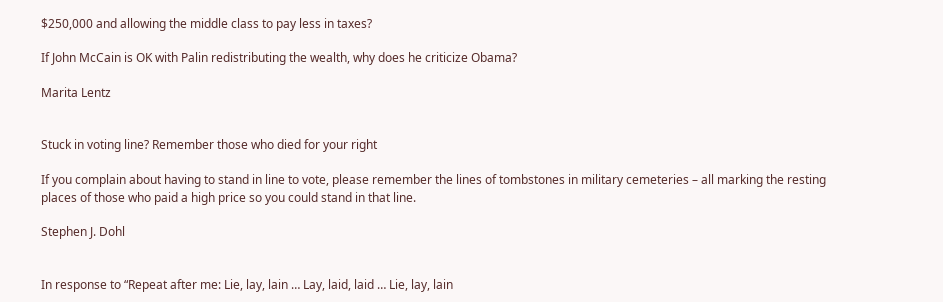$250,000 and allowing the middle class to pay less in taxes?

If John McCain is OK with Palin redistributing the wealth, why does he criticize Obama?

Marita Lentz


Stuck in voting line? Remember those who died for your right

If you complain about having to stand in line to vote, please remember the lines of tombstones in military cemeteries – all marking the resting places of those who paid a high price so you could stand in that line.

Stephen J. Dohl


In response to “Repeat after me: Lie, lay, lain … Lay, laid, laid … Lie, lay, lain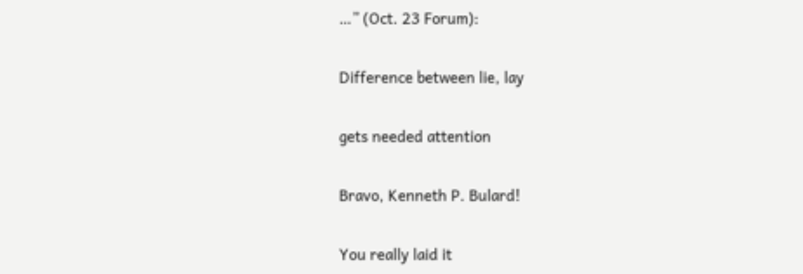…” (Oct. 23 Forum):

Difference between lie, lay

gets needed attention

Bravo, Kenneth P. Bulard!

You really laid it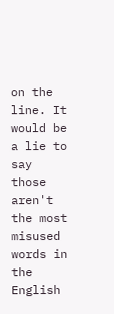on the line. It would be a lie to say those aren't the most misused words in the English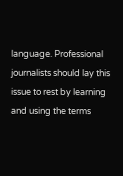language. Professional journalists should lay this issue to rest by learning and using the terms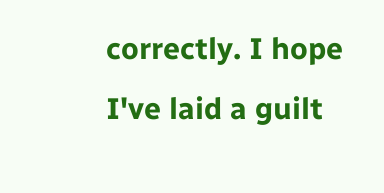correctly. I hope I've laid a guilt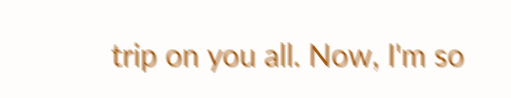trip on you all. Now, I'm so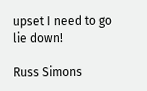upset I need to go lie down!

Russ Simons